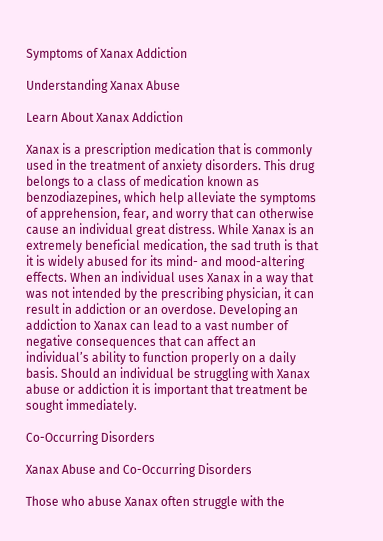Symptoms of Xanax Addiction

Understanding Xanax Abuse

Learn About Xanax Addiction

Xanax is a prescription medication that is commonly used in the treatment of anxiety disorders. This drug belongs to a class of medication known as benzodiazepines, which help alleviate the symptoms of apprehension, fear, and worry that can otherwise cause an individual great distress. While Xanax is an extremely beneficial medication, the sad truth is that it is widely abused for its mind- and mood-altering effects. When an individual uses Xanax in a way that was not intended by the prescribing physician, it can result in addiction or an overdose. Developing an addiction to Xanax can lead to a vast number of negative consequences that can affect an individual’s ability to function properly on a daily basis. Should an individual be struggling with Xanax abuse or addiction it is important that treatment be sought immediately.

Co-Occurring Disorders

Xanax Abuse and Co-Occurring Disorders

Those who abuse Xanax often struggle with the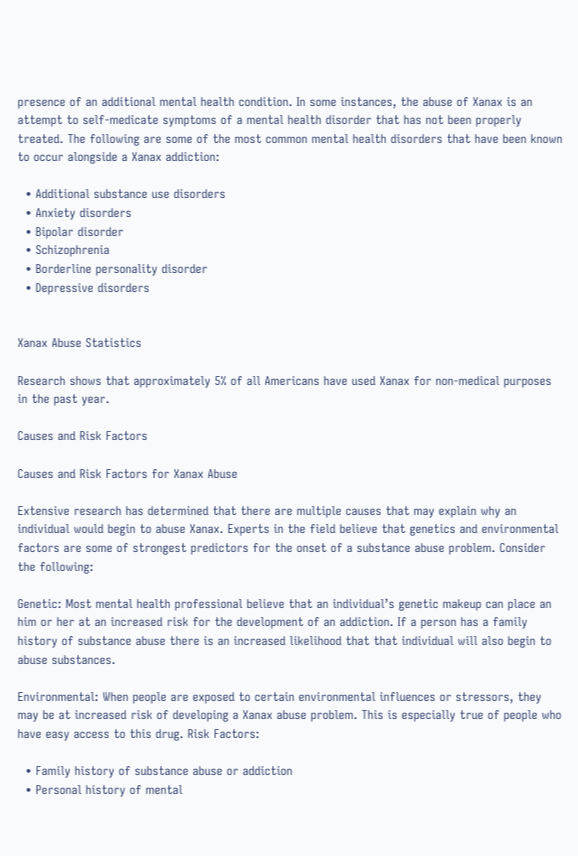presence of an additional mental health condition. In some instances, the abuse of Xanax is an attempt to self-medicate symptoms of a mental health disorder that has not been properly treated. The following are some of the most common mental health disorders that have been known to occur alongside a Xanax addiction:

  • Additional substance use disorders
  • Anxiety disorders
  • Bipolar disorder
  • Schizophrenia
  • Borderline personality disorder
  • Depressive disorders


Xanax Abuse Statistics

Research shows that approximately 5% of all Americans have used Xanax for non-medical purposes in the past year.

Causes and Risk Factors

Causes and Risk Factors for Xanax Abuse

Extensive research has determined that there are multiple causes that may explain why an individual would begin to abuse Xanax. Experts in the field believe that genetics and environmental factors are some of strongest predictors for the onset of a substance abuse problem. Consider the following:

Genetic: Most mental health professional believe that an individual’s genetic makeup can place an him or her at an increased risk for the development of an addiction. If a person has a family history of substance abuse there is an increased likelihood that that individual will also begin to abuse substances.

Environmental: When people are exposed to certain environmental influences or stressors, they may be at increased risk of developing a Xanax abuse problem. This is especially true of people who have easy access to this drug. Risk Factors:

  • Family history of substance abuse or addiction
  • Personal history of mental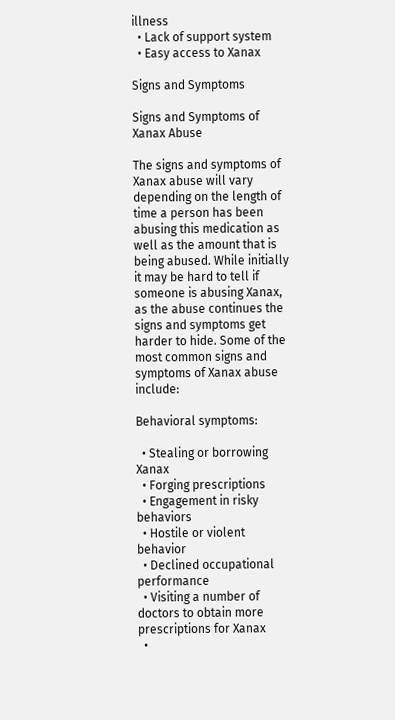illness
  • Lack of support system
  • Easy access to Xanax

Signs and Symptoms

Signs and Symptoms of Xanax Abuse

The signs and symptoms of Xanax abuse will vary depending on the length of time a person has been abusing this medication as well as the amount that is being abused. While initially it may be hard to tell if someone is abusing Xanax, as the abuse continues the signs and symptoms get harder to hide. Some of the most common signs and symptoms of Xanax abuse include:

Behavioral symptoms:

  • Stealing or borrowing Xanax
  • Forging prescriptions
  • Engagement in risky behaviors
  • Hostile or violent behavior
  • Declined occupational performance
  • Visiting a number of doctors to obtain more prescriptions for Xanax
  •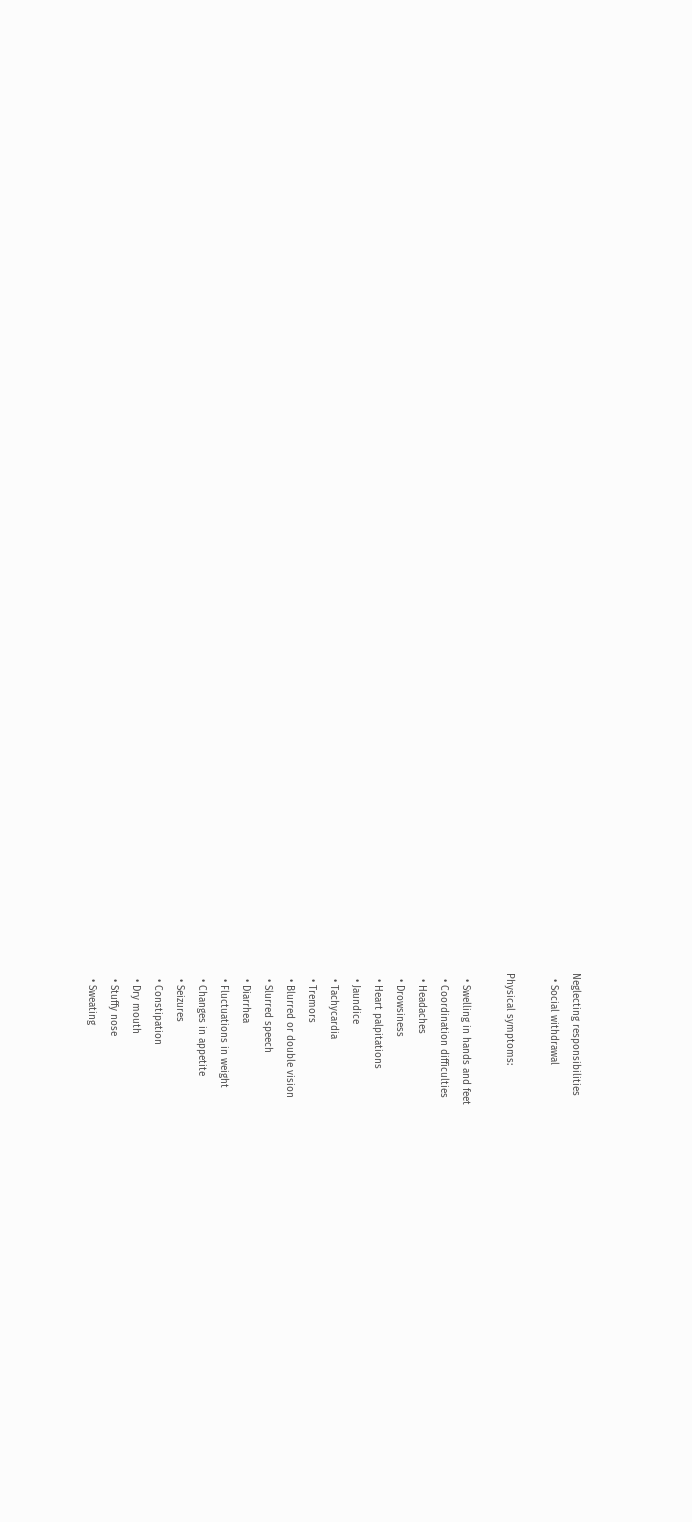Neglecting responsibilities
  • Social withdrawal

Physical symptoms:

  • Swelling in hands and feet
  • Coordination difficulties
  • Headaches
  • Drowsiness
  • Heart palpitations
  • Jaundice
  • Tachycardia
  • Tremors
  • Blurred or double vision
  • Slurred speech
  • Diarrhea
  • Fluctuations in weight
  • Changes in appetite
  • Seizures
  • Constipation
  • Dry mouth
  • Stuffy nose
  • Sweating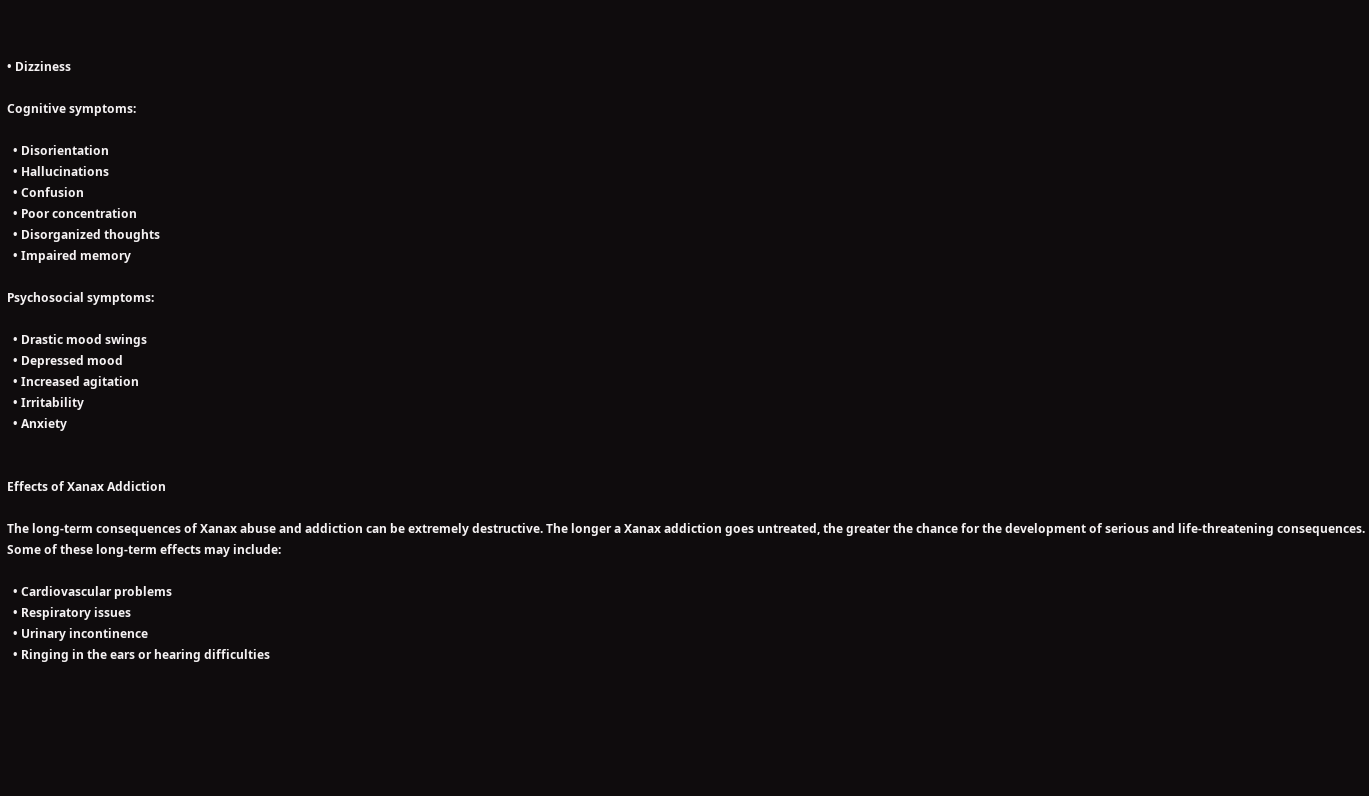• Dizziness

Cognitive symptoms:

  • Disorientation
  • Hallucinations
  • Confusion
  • Poor concentration
  • Disorganized thoughts
  • Impaired memory

Psychosocial symptoms:

  • Drastic mood swings
  • Depressed mood
  • Increased agitation
  • Irritability
  • Anxiety


Effects of Xanax Addiction

The long-term consequences of Xanax abuse and addiction can be extremely destructive. The longer a Xanax addiction goes untreated, the greater the chance for the development of serious and life-threatening consequences. Some of these long-term effects may include:

  • Cardiovascular problems
  • Respiratory issues
  • Urinary incontinence
  • Ringing in the ears or hearing difficulties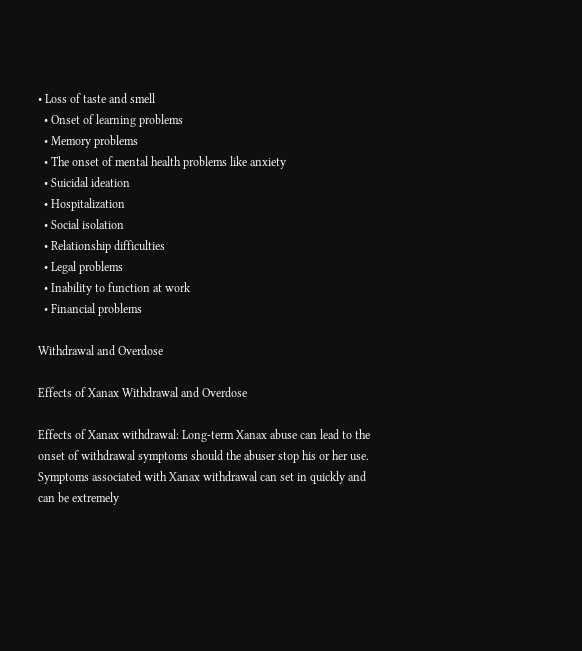• Loss of taste and smell
  • Onset of learning problems
  • Memory problems
  • The onset of mental health problems like anxiety
  • Suicidal ideation
  • Hospitalization
  • Social isolation
  • Relationship difficulties
  • Legal problems
  • Inability to function at work
  • Financial problems

Withdrawal and Overdose

Effects of Xanax Withdrawal and Overdose

Effects of Xanax withdrawal: Long-term Xanax abuse can lead to the onset of withdrawal symptoms should the abuser stop his or her use. Symptoms associated with Xanax withdrawal can set in quickly and can be extremely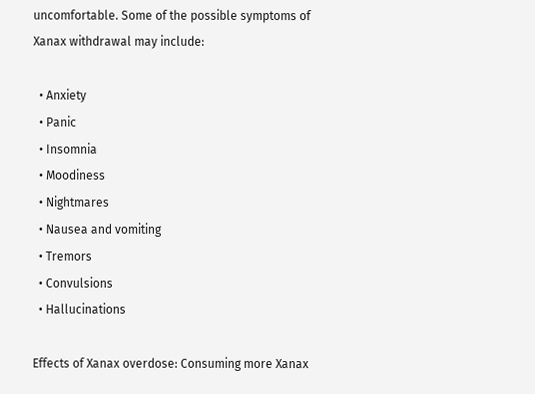uncomfortable. Some of the possible symptoms of Xanax withdrawal may include:

  • Anxiety
  • Panic
  • Insomnia
  • Moodiness
  • Nightmares
  • Nausea and vomiting
  • Tremors
  • Convulsions
  • Hallucinations

Effects of Xanax overdose: Consuming more Xanax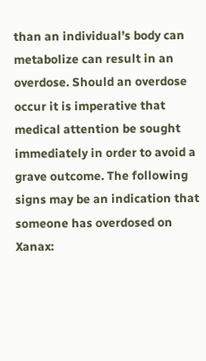than an individual’s body can metabolize can result in an overdose. Should an overdose occur it is imperative that medical attention be sought immediately in order to avoid a grave outcome. The following signs may be an indication that someone has overdosed on Xanax: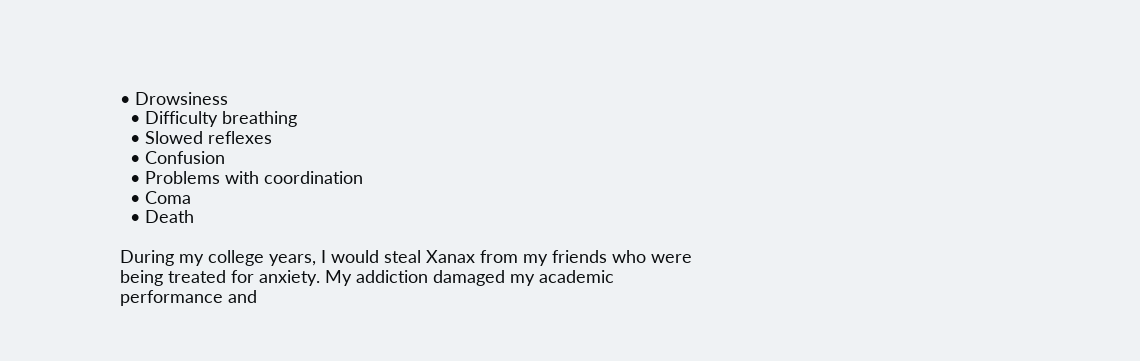• Drowsiness
  • Difficulty breathing
  • Slowed reflexes
  • Confusion
  • Problems with coordination
  • Coma
  • Death

During my college years, I would steal Xanax from my friends who were being treated for anxiety. My addiction damaged my academic performance and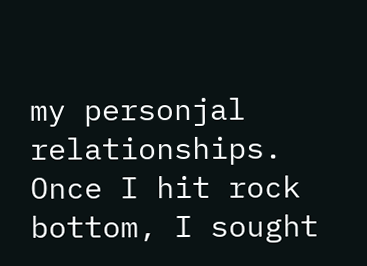my personjal relationships. Once I hit rock bottom, I sought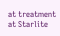at treatment at Starlite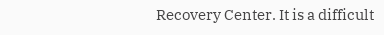Recovery Center. It is a difficult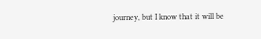journey, but I know that it will be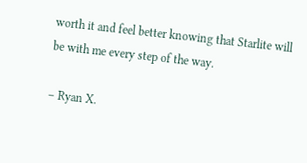worth it and feel better knowing that Starlite will be with me every step of the way.

– Ryan X.